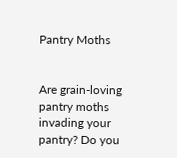Pantry Moths


Are grain-loving pantry moths invading your pantry? Do you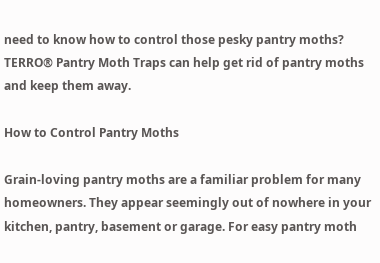need to know how to control those pesky pantry moths? TERRO® Pantry Moth Traps can help get rid of pantry moths and keep them away.

How to Control Pantry Moths

Grain-loving pantry moths are a familiar problem for many homeowners. They appear seemingly out of nowhere in your kitchen, pantry, basement or garage. For easy pantry moth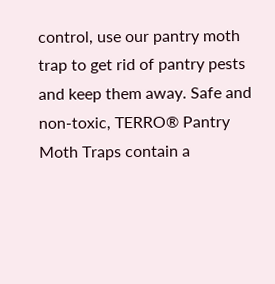control, use our pantry moth trap to get rid of pantry pests and keep them away. Safe and non-toxic, TERRO® Pantry Moth Traps contain a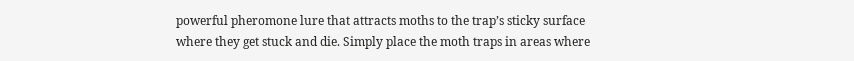powerful pheromone lure that attracts moths to the trap’s sticky surface where they get stuck and die. Simply place the moth traps in areas where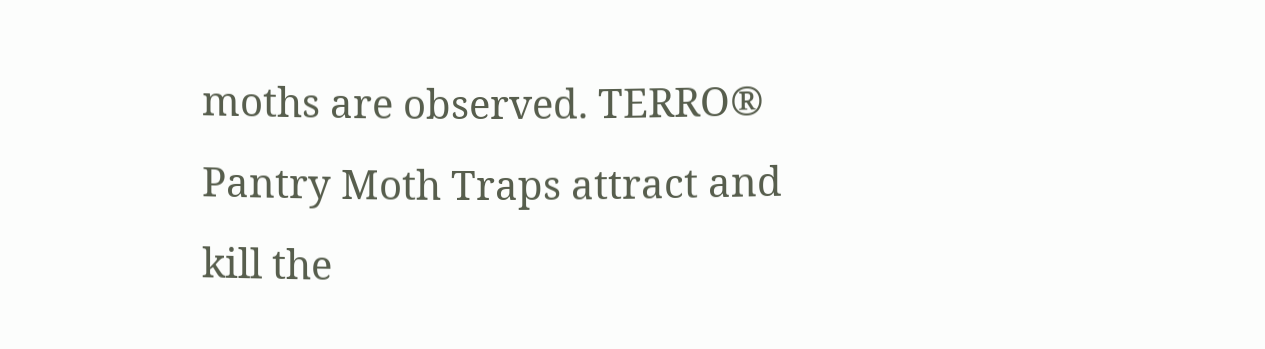moths are observed. TERRO® Pantry Moth Traps attract and kill the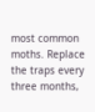most common moths. Replace the traps every three months,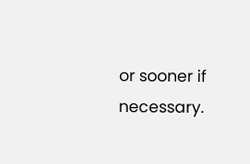or sooner if necessary.